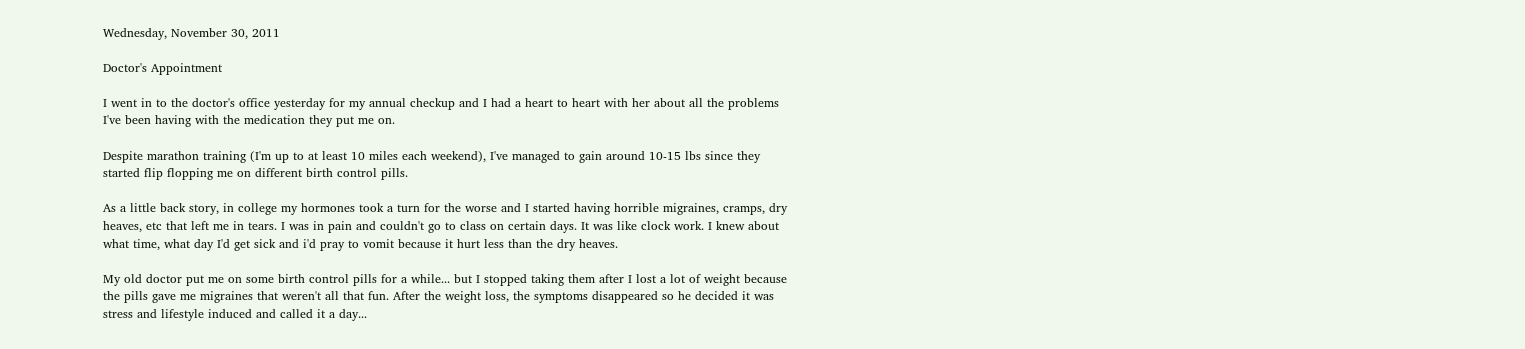Wednesday, November 30, 2011

Doctor's Appointment

I went in to the doctor's office yesterday for my annual checkup and I had a heart to heart with her about all the problems I've been having with the medication they put me on.

Despite marathon training (I'm up to at least 10 miles each weekend), I've managed to gain around 10-15 lbs since they started flip flopping me on different birth control pills.

As a little back story, in college my hormones took a turn for the worse and I started having horrible migraines, cramps, dry heaves, etc that left me in tears. I was in pain and couldn't go to class on certain days. It was like clock work. I knew about what time, what day I'd get sick and i'd pray to vomit because it hurt less than the dry heaves.

My old doctor put me on some birth control pills for a while... but I stopped taking them after I lost a lot of weight because the pills gave me migraines that weren't all that fun. After the weight loss, the symptoms disappeared so he decided it was stress and lifestyle induced and called it a day...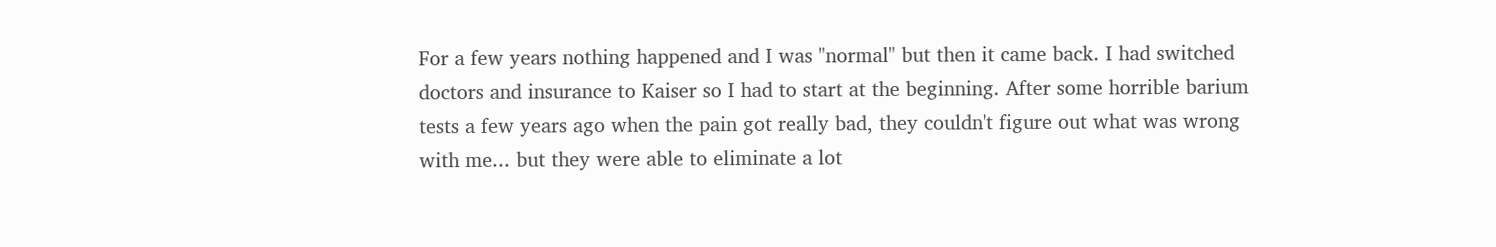For a few years nothing happened and I was "normal" but then it came back. I had switched doctors and insurance to Kaiser so I had to start at the beginning. After some horrible barium tests a few years ago when the pain got really bad, they couldn't figure out what was wrong with me... but they were able to eliminate a lot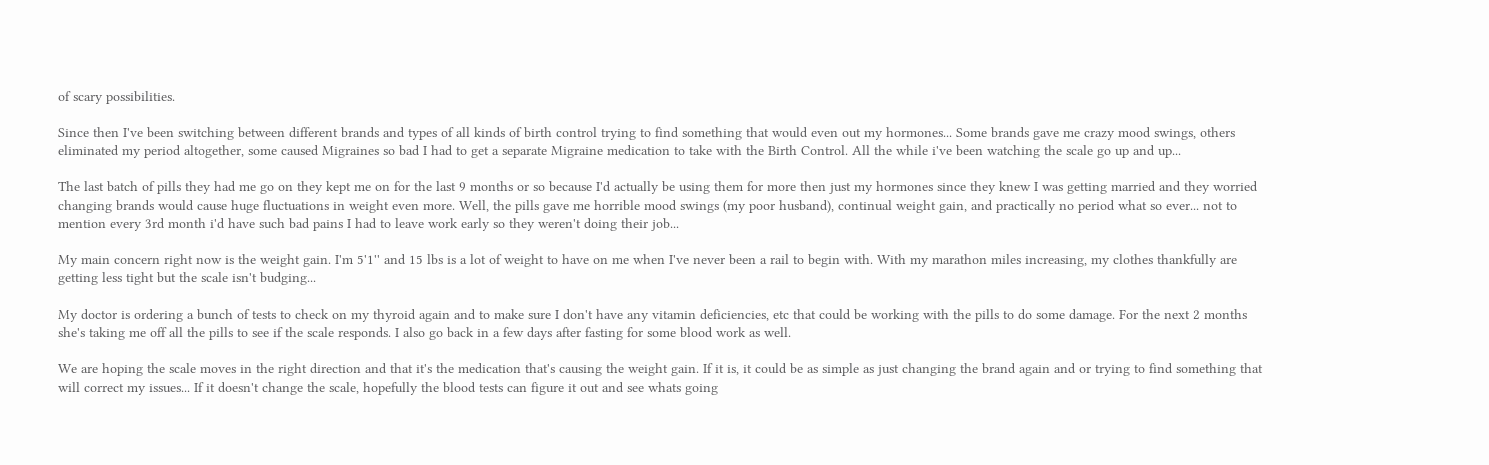of scary possibilities.

Since then I've been switching between different brands and types of all kinds of birth control trying to find something that would even out my hormones... Some brands gave me crazy mood swings, others eliminated my period altogether, some caused Migraines so bad I had to get a separate Migraine medication to take with the Birth Control. All the while i've been watching the scale go up and up...

The last batch of pills they had me go on they kept me on for the last 9 months or so because I'd actually be using them for more then just my hormones since they knew I was getting married and they worried changing brands would cause huge fluctuations in weight even more. Well, the pills gave me horrible mood swings (my poor husband), continual weight gain, and practically no period what so ever... not to mention every 3rd month i'd have such bad pains I had to leave work early so they weren't doing their job...

My main concern right now is the weight gain. I'm 5'1'' and 15 lbs is a lot of weight to have on me when I've never been a rail to begin with. With my marathon miles increasing, my clothes thankfully are getting less tight but the scale isn't budging...

My doctor is ordering a bunch of tests to check on my thyroid again and to make sure I don't have any vitamin deficiencies, etc that could be working with the pills to do some damage. For the next 2 months she's taking me off all the pills to see if the scale responds. I also go back in a few days after fasting for some blood work as well.

We are hoping the scale moves in the right direction and that it's the medication that's causing the weight gain. If it is, it could be as simple as just changing the brand again and or trying to find something that will correct my issues... If it doesn't change the scale, hopefully the blood tests can figure it out and see whats going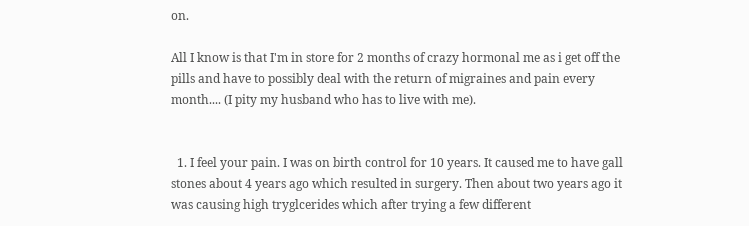on.

All I know is that I'm in store for 2 months of crazy hormonal me as i get off the pills and have to possibly deal with the return of migraines and pain every month.... (I pity my husband who has to live with me).


  1. I feel your pain. I was on birth control for 10 years. It caused me to have gall stones about 4 years ago which resulted in surgery. Then about two years ago it was causing high tryglcerides which after trying a few different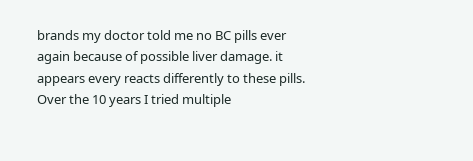brands my doctor told me no BC pills ever again because of possible liver damage. it appears every reacts differently to these pills. Over the 10 years I tried multiple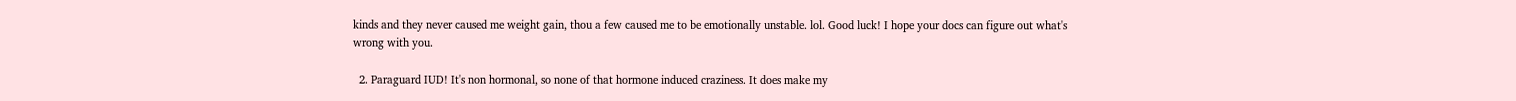kinds and they never caused me weight gain, thou a few caused me to be emotionally unstable. lol. Good luck! I hope your docs can figure out what's wrong with you.

  2. Paraguard IUD! It's non hormonal, so none of that hormone induced craziness. It does make my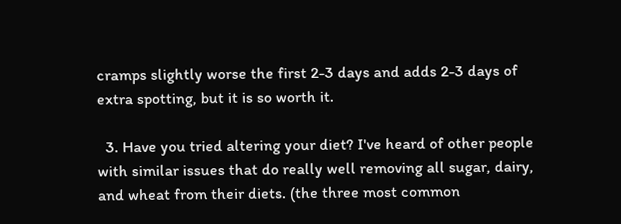cramps slightly worse the first 2-3 days and adds 2-3 days of extra spotting, but it is so worth it.

  3. Have you tried altering your diet? I've heard of other people with similar issues that do really well removing all sugar, dairy, and wheat from their diets. (the three most common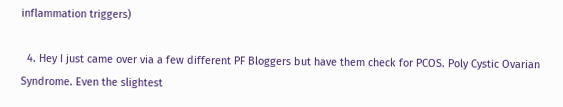inflammation triggers)

  4. Hey I just came over via a few different PF Bloggers but have them check for PCOS. Poly Cystic Ovarian Syndrome. Even the slightest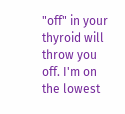"off" in your thyroid will throw you off. I'm on the lowest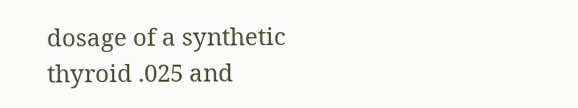dosage of a synthetic thyroid .025 and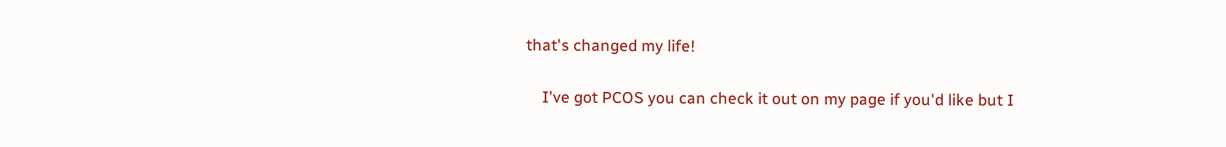that's changed my life!

    I've got PCOS you can check it out on my page if you'd like but I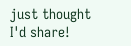just thought I'd share!